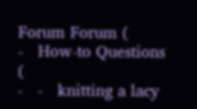Forum Forum (
-   How-to Questions (
-   -   knitting a lacy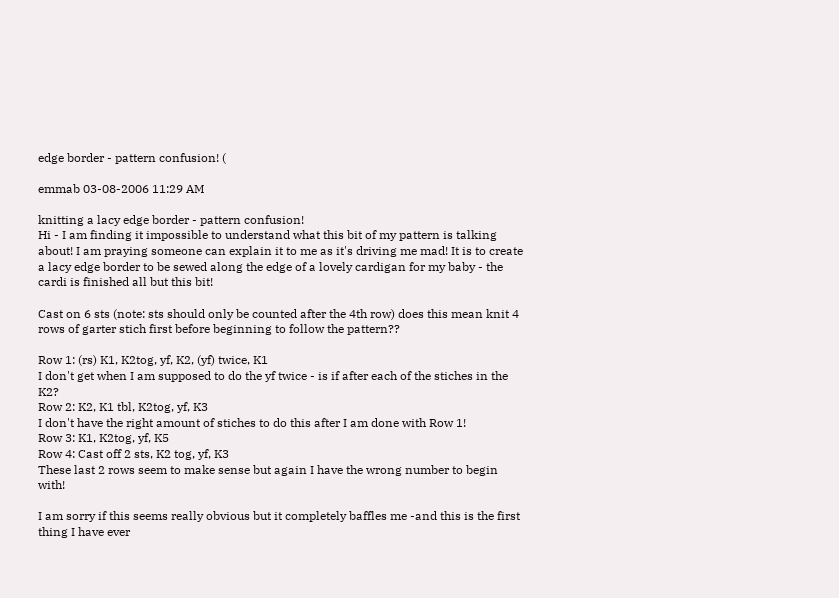edge border - pattern confusion! (

emmab 03-08-2006 11:29 AM

knitting a lacy edge border - pattern confusion!
Hi - I am finding it impossible to understand what this bit of my pattern is talking about! I am praying someone can explain it to me as it's driving me mad! It is to create a lacy edge border to be sewed along the edge of a lovely cardigan for my baby - the cardi is finished all but this bit!

Cast on 6 sts (note: sts should only be counted after the 4th row) does this mean knit 4 rows of garter stich first before beginning to follow the pattern??

Row 1: (rs) K1, K2tog, yf, K2, (yf) twice, K1
I don't get when I am supposed to do the yf twice - is if after each of the stiches in the K2?
Row 2: K2, K1 tbl, K2tog, yf, K3
I don't have the right amount of stiches to do this after I am done with Row 1!
Row 3: K1, K2tog, yf, K5
Row 4: Cast off 2 sts, K2 tog, yf, K3
These last 2 rows seem to make sense but again I have the wrong number to begin with!

I am sorry if this seems really obvious but it completely baffles me -and this is the first thing I have ever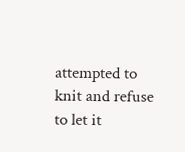attempted to knit and refuse to let it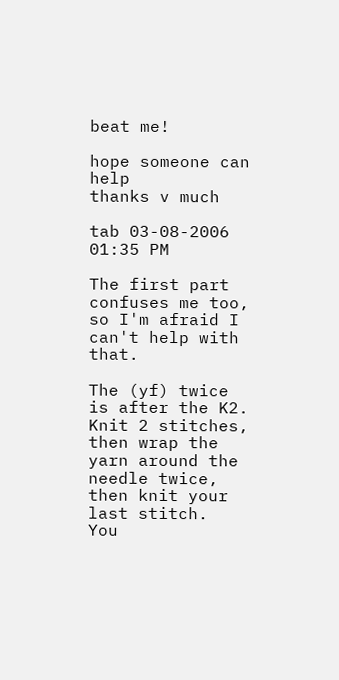beat me!

hope someone can help
thanks v much

tab 03-08-2006 01:35 PM

The first part confuses me too, so I'm afraid I can't help with that.

The (yf) twice is after the K2. Knit 2 stitches, then wrap the yarn around the needle twice, then knit your last stitch.
You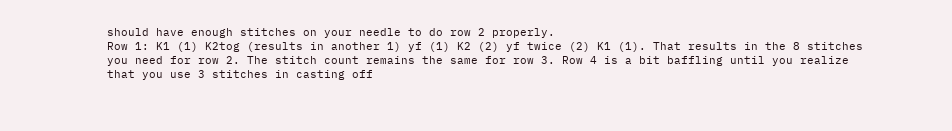should have enough stitches on your needle to do row 2 properly.
Row 1: K1 (1) K2tog (results in another 1) yf (1) K2 (2) yf twice (2) K1 (1). That results in the 8 stitches you need for row 2. The stitch count remains the same for row 3. Row 4 is a bit baffling until you realize that you use 3 stitches in casting off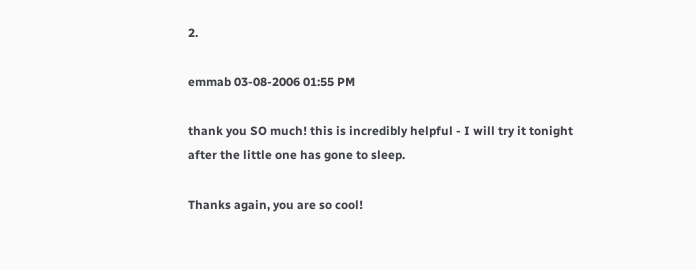2.

emmab 03-08-2006 01:55 PM

thank you SO much! this is incredibly helpful - I will try it tonight after the little one has gone to sleep.

Thanks again, you are so cool!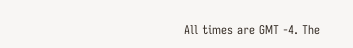All times are GMT -4. The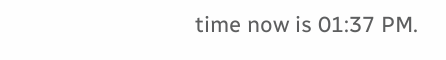time now is 01:37 PM.